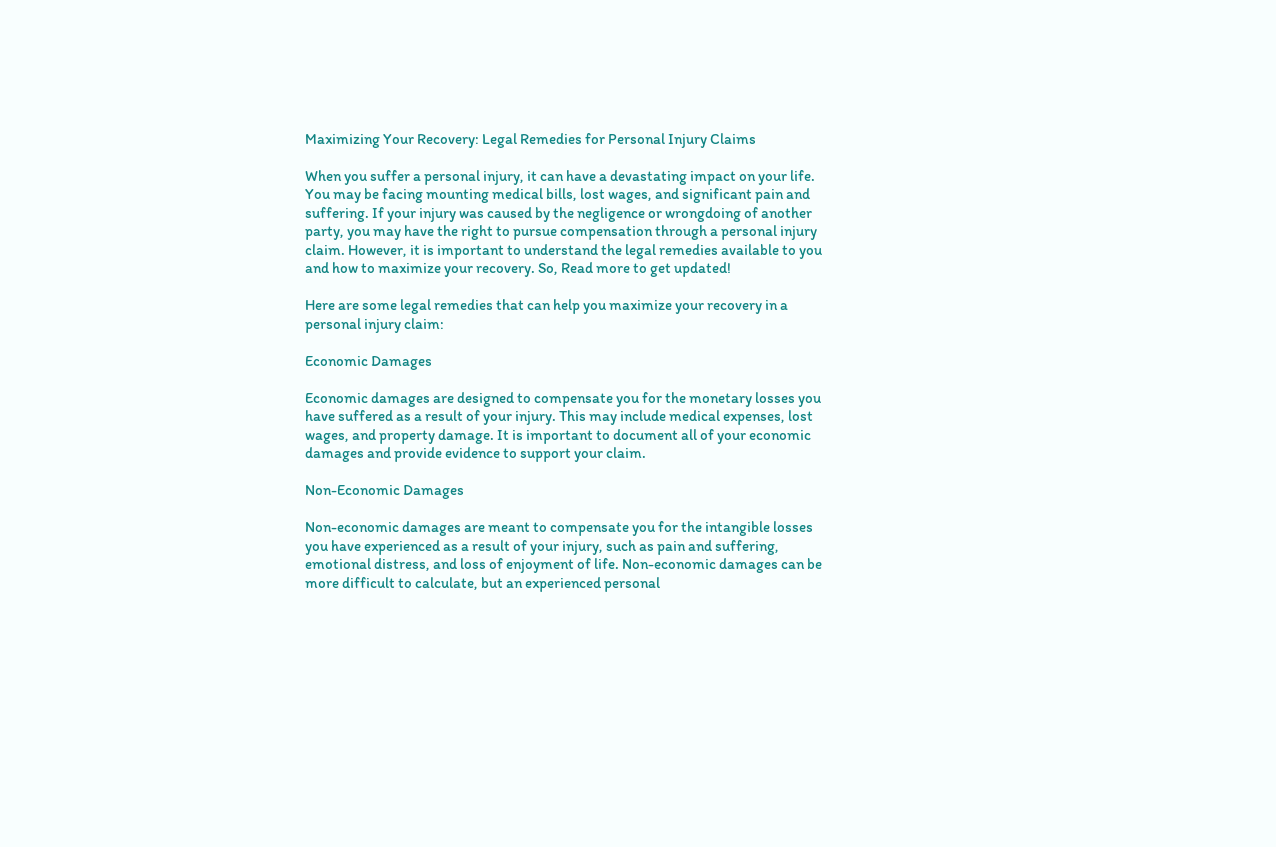Maximizing Your Recovery: Legal Remedies for Personal Injury Claims

When you suffer a personal injury, it can have a devastating impact on your life. You may be facing mounting medical bills, lost wages, and significant pain and suffering. If your injury was caused by the negligence or wrongdoing of another party, you may have the right to pursue compensation through a personal injury claim. However, it is important to understand the legal remedies available to you and how to maximize your recovery. So, Read more to get updated!

Here are some legal remedies that can help you maximize your recovery in a personal injury claim:

Economic Damages

Economic damages are designed to compensate you for the monetary losses you have suffered as a result of your injury. This may include medical expenses, lost wages, and property damage. It is important to document all of your economic damages and provide evidence to support your claim.

Non-Economic Damages

Non-economic damages are meant to compensate you for the intangible losses you have experienced as a result of your injury, such as pain and suffering, emotional distress, and loss of enjoyment of life. Non-economic damages can be more difficult to calculate, but an experienced personal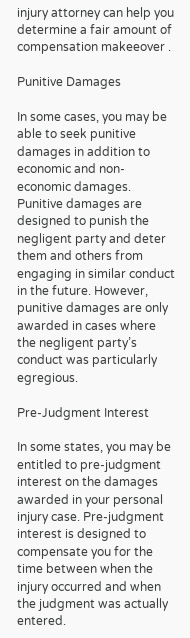injury attorney can help you determine a fair amount of compensation makeeover .

Punitive Damages

In some cases, you may be able to seek punitive damages in addition to economic and non-economic damages. Punitive damages are designed to punish the negligent party and deter them and others from engaging in similar conduct in the future. However, punitive damages are only awarded in cases where the negligent party’s conduct was particularly egregious.

Pre-Judgment Interest

In some states, you may be entitled to pre-judgment interest on the damages awarded in your personal injury case. Pre-judgment interest is designed to compensate you for the time between when the injury occurred and when the judgment was actually entered.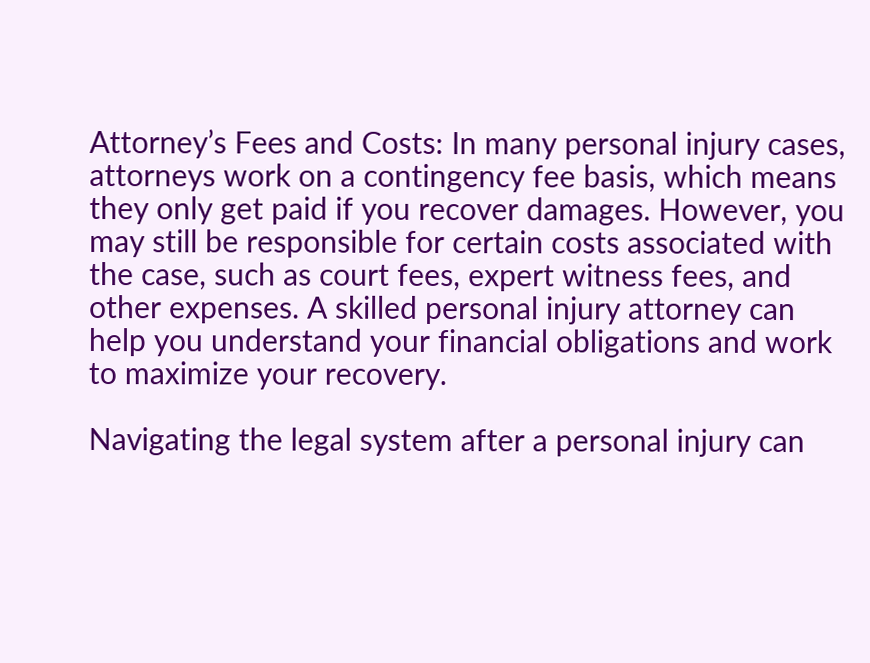Attorney’s Fees and Costs: In many personal injury cases, attorneys work on a contingency fee basis, which means they only get paid if you recover damages. However, you may still be responsible for certain costs associated with the case, such as court fees, expert witness fees, and other expenses. A skilled personal injury attorney can help you understand your financial obligations and work to maximize your recovery.

Navigating the legal system after a personal injury can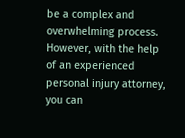be a complex and overwhelming process. However, with the help of an experienced personal injury attorney, you can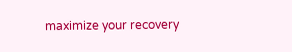maximize your recovery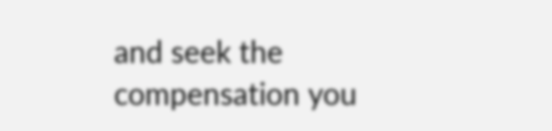and seek the compensation you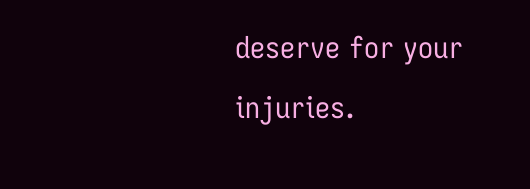deserve for your injuries.